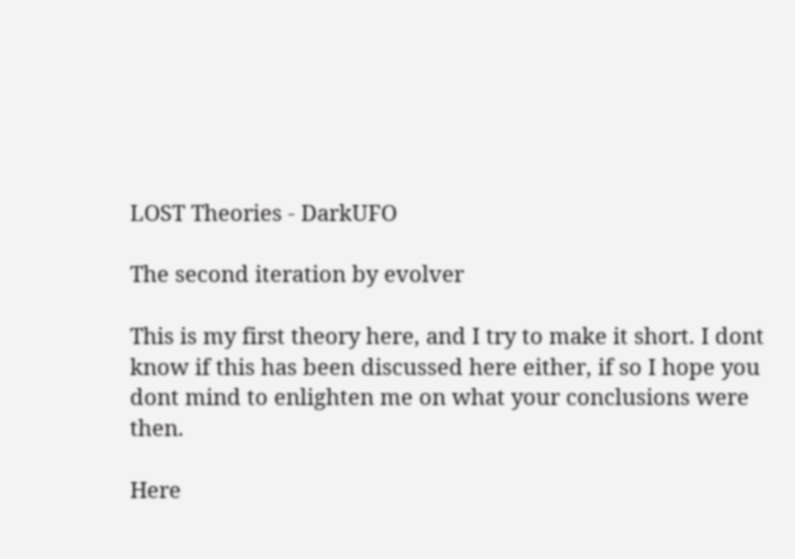LOST Theories - DarkUFO

The second iteration by evolver

This is my first theory here, and I try to make it short. I dont know if this has been discussed here either, if so I hope you dont mind to enlighten me on what your conclusions were then.

Here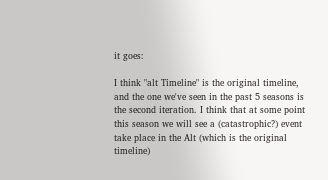it goes:

I think "alt Timeline" is the original timeline, and the one we've seen in the past 5 seasons is the second iteration. I think that at some point this season we will see a (catastrophic?) event take place in the Alt (which is the original timeline)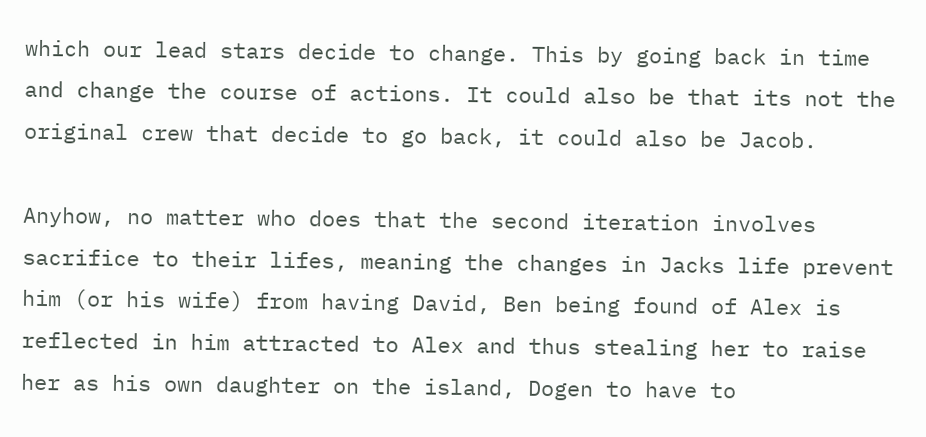which our lead stars decide to change. This by going back in time and change the course of actions. It could also be that its not the original crew that decide to go back, it could also be Jacob.

Anyhow, no matter who does that the second iteration involves sacrifice to their lifes, meaning the changes in Jacks life prevent him (or his wife) from having David, Ben being found of Alex is reflected in him attracted to Alex and thus stealing her to raise her as his own daughter on the island, Dogen to have to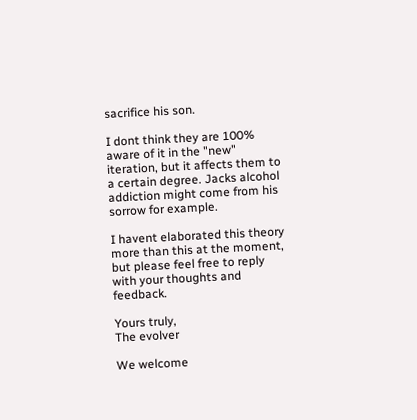sacrifice his son.

I dont think they are 100% aware of it in the "new" iteration, but it affects them to a certain degree. Jacks alcohol addiction might come from his sorrow for example.

I havent elaborated this theory more than this at the moment, but please feel free to reply with your thoughts and feedback.

Yours truly,
The evolver

We welcome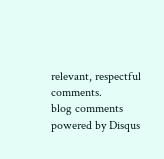relevant, respectful comments.
blog comments powered by Disqus